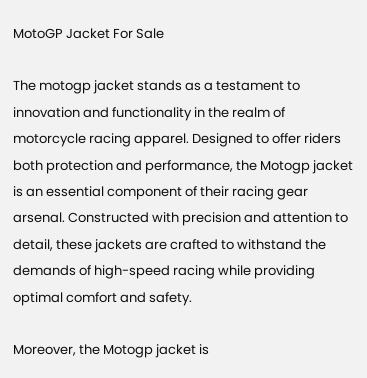MotoGP Jacket For Sale

The motogp jacket stands as a testament to innovation and functionality in the realm of motorcycle racing apparel. Designed to offer riders both protection and performance, the Motogp jacket is an essential component of their racing gear arsenal. Constructed with precision and attention to detail, these jackets are crafted to withstand the demands of high-speed racing while providing optimal comfort and safety.

Moreover, the Motogp jacket is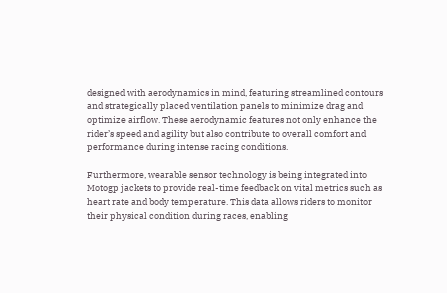designed with aerodynamics in mind, featuring streamlined contours and strategically placed ventilation panels to minimize drag and optimize airflow. These aerodynamic features not only enhance the rider’s speed and agility but also contribute to overall comfort and performance during intense racing conditions.

Furthermore, wearable sensor technology is being integrated into Motogp jackets to provide real-time feedback on vital metrics such as heart rate and body temperature. This data allows riders to monitor their physical condition during races, enabling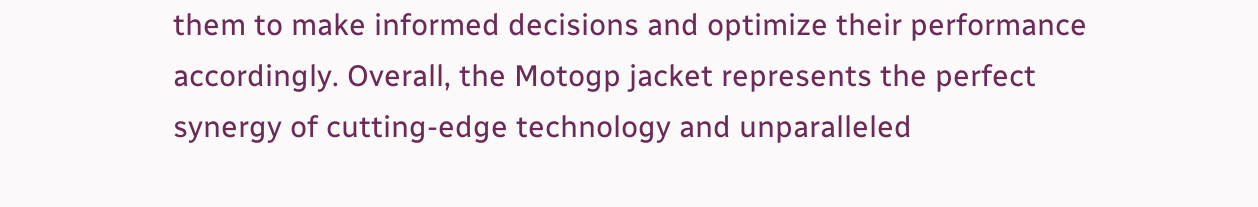them to make informed decisions and optimize their performance accordingly. Overall, the Motogp jacket represents the perfect synergy of cutting-edge technology and unparalleled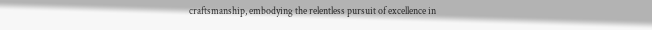craftsmanship, embodying the relentless pursuit of excellence in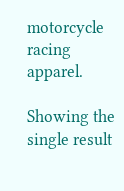motorcycle racing apparel.

Showing the single result